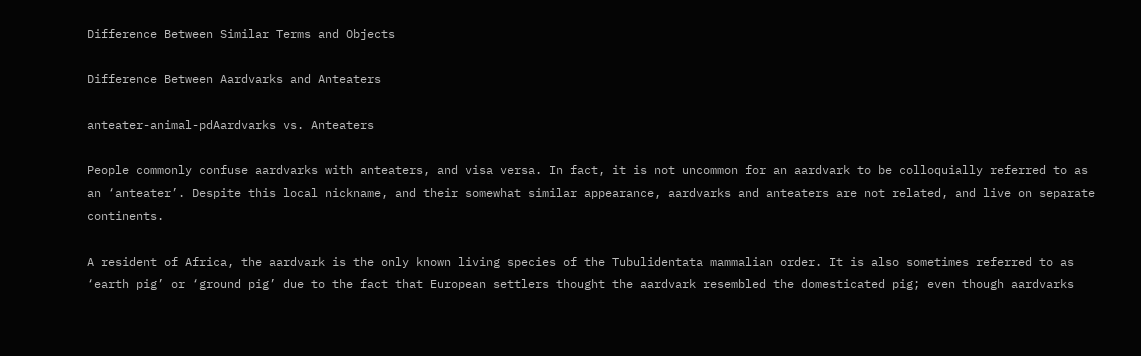Difference Between Similar Terms and Objects

Difference Between Aardvarks and Anteaters

anteater-animal-pdAardvarks vs. Anteaters

People commonly confuse aardvarks with anteaters, and visa versa. In fact, it is not uncommon for an aardvark to be colloquially referred to as an ‘anteater’. Despite this local nickname, and their somewhat similar appearance, aardvarks and anteaters are not related, and live on separate continents.

A resident of Africa, the aardvark is the only known living species of the Tubulidentata mammalian order. It is also sometimes referred to as ‘earth pig’ or ‘ground pig’ due to the fact that European settlers thought the aardvark resembled the domesticated pig; even though aardvarks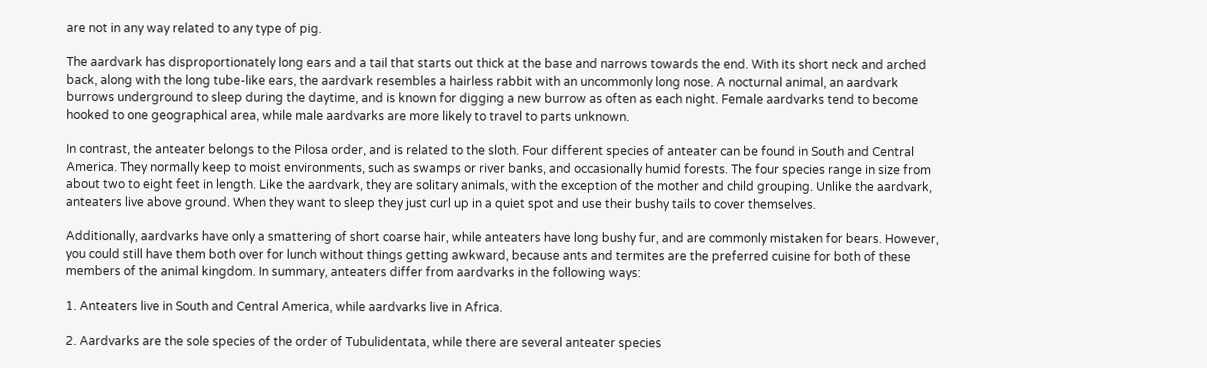are not in any way related to any type of pig.

The aardvark has disproportionately long ears and a tail that starts out thick at the base and narrows towards the end. With its short neck and arched back, along with the long tube-like ears, the aardvark resembles a hairless rabbit with an uncommonly long nose. A nocturnal animal, an aardvark burrows underground to sleep during the daytime, and is known for digging a new burrow as often as each night. Female aardvarks tend to become hooked to one geographical area, while male aardvarks are more likely to travel to parts unknown.

In contrast, the anteater belongs to the Pilosa order, and is related to the sloth. Four different species of anteater can be found in South and Central America. They normally keep to moist environments, such as swamps or river banks, and occasionally humid forests. The four species range in size from about two to eight feet in length. Like the aardvark, they are solitary animals, with the exception of the mother and child grouping. Unlike the aardvark, anteaters live above ground. When they want to sleep they just curl up in a quiet spot and use their bushy tails to cover themselves.

Additionally, aardvarks have only a smattering of short coarse hair, while anteaters have long bushy fur, and are commonly mistaken for bears. However, you could still have them both over for lunch without things getting awkward, because ants and termites are the preferred cuisine for both of these members of the animal kingdom. In summary, anteaters differ from aardvarks in the following ways:

1. Anteaters live in South and Central America, while aardvarks live in Africa.

2. Aardvarks are the sole species of the order of Tubulidentata, while there are several anteater species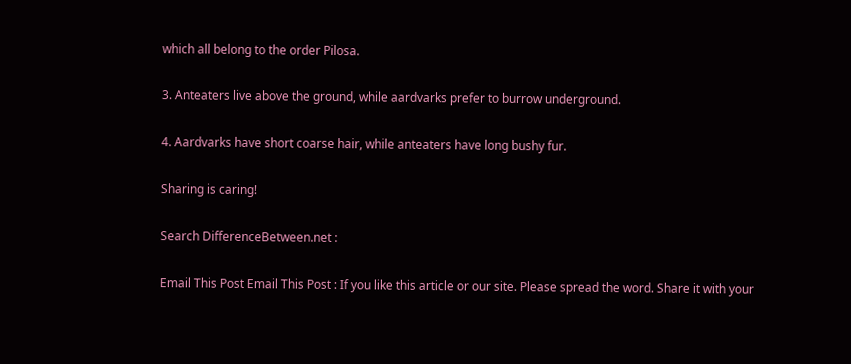which all belong to the order Pilosa.

3. Anteaters live above the ground, while aardvarks prefer to burrow underground.

4. Aardvarks have short coarse hair, while anteaters have long bushy fur.

Sharing is caring!

Search DifferenceBetween.net :

Email This Post Email This Post : If you like this article or our site. Please spread the word. Share it with your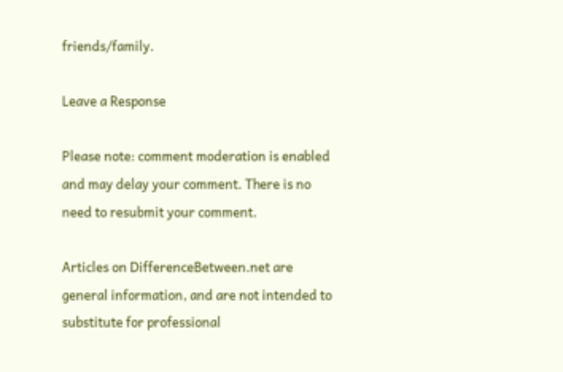friends/family.

Leave a Response

Please note: comment moderation is enabled and may delay your comment. There is no need to resubmit your comment.

Articles on DifferenceBetween.net are general information, and are not intended to substitute for professional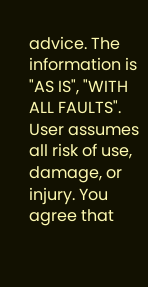advice. The information is "AS IS", "WITH ALL FAULTS". User assumes all risk of use, damage, or injury. You agree that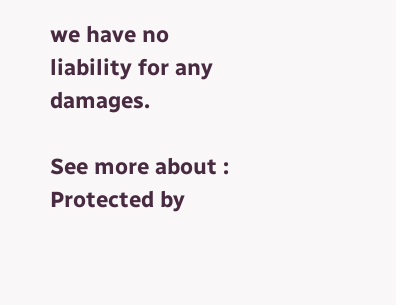we have no liability for any damages.

See more about :
Protected by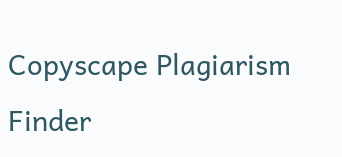Copyscape Plagiarism Finder